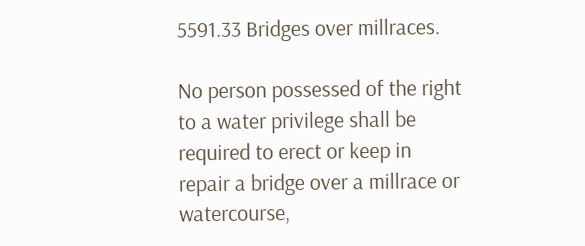5591.33 Bridges over millraces.

No person possessed of the right to a water privilege shall be required to erect or keep in repair a bridge over a millrace or watercourse,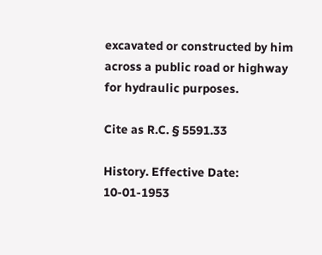excavated or constructed by him across a public road or highway for hydraulic purposes.

Cite as R.C. § 5591.33

History. Effective Date: 10-01-1953